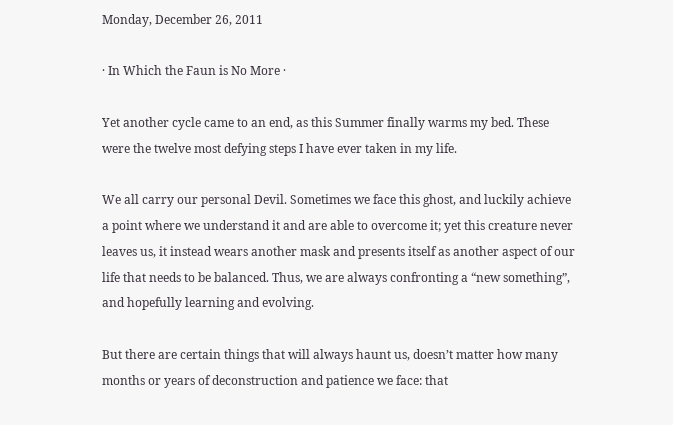Monday, December 26, 2011

· In Which the Faun is No More ·

Yet another cycle came to an end, as this Summer finally warms my bed. These were the twelve most defying steps I have ever taken in my life.

We all carry our personal Devil. Sometimes we face this ghost, and luckily achieve a point where we understand it and are able to overcome it; yet this creature never leaves us, it instead wears another mask and presents itself as another aspect of our life that needs to be balanced. Thus, we are always confronting a “new something”, and hopefully learning and evolving.

But there are certain things that will always haunt us, doesn’t matter how many months or years of deconstruction and patience we face: that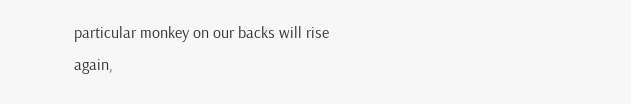particular monkey on our backs will rise again,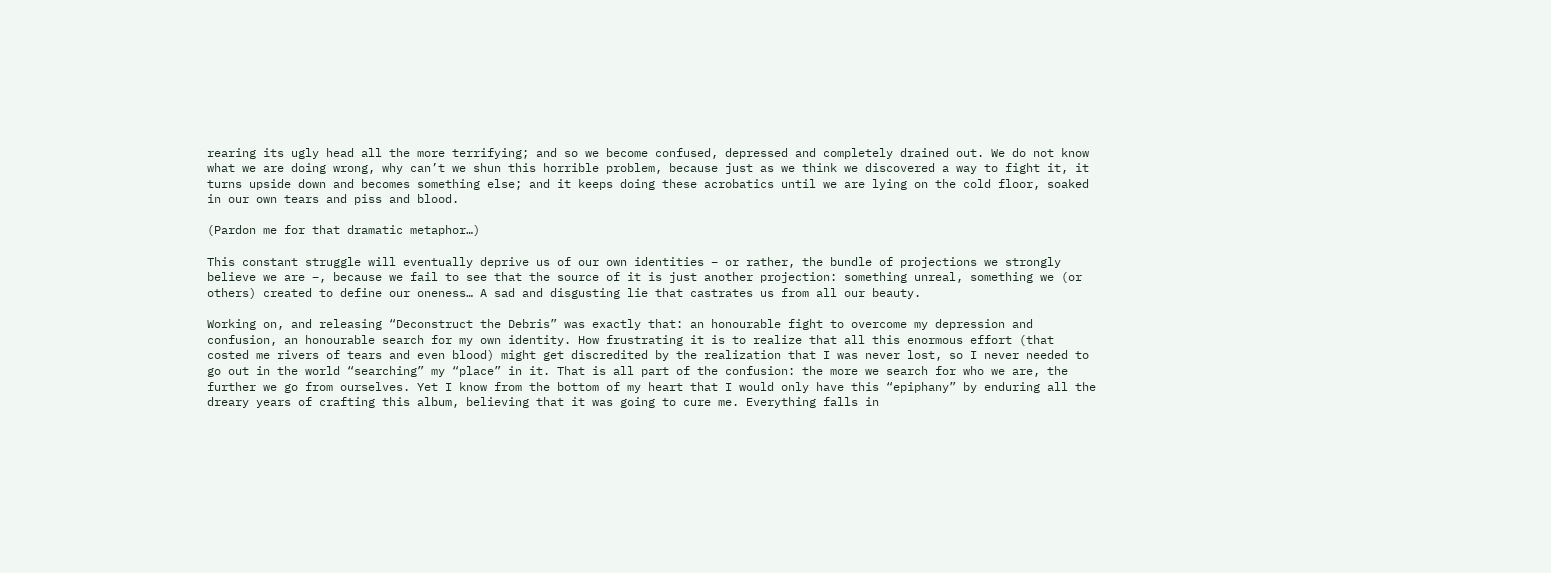rearing its ugly head all the more terrifying; and so we become confused, depressed and completely drained out. We do not know what we are doing wrong, why can’t we shun this horrible problem, because just as we think we discovered a way to fight it, it turns upside down and becomes something else; and it keeps doing these acrobatics until we are lying on the cold floor, soaked in our own tears and piss and blood.

(Pardon me for that dramatic metaphor…)

This constant struggle will eventually deprive us of our own identities – or rather, the bundle of projections we strongly believe we are –, because we fail to see that the source of it is just another projection: something unreal, something we (or others) created to define our oneness… A sad and disgusting lie that castrates us from all our beauty.

Working on, and releasing “Deconstruct the Debris” was exactly that: an honourable fight to overcome my depression and confusion, an honourable search for my own identity. How frustrating it is to realize that all this enormous effort (that costed me rivers of tears and even blood) might get discredited by the realization that I was never lost, so I never needed to go out in the world “searching” my “place” in it. That is all part of the confusion: the more we search for who we are, the further we go from ourselves. Yet I know from the bottom of my heart that I would only have this “epiphany” by enduring all the dreary years of crafting this album, believing that it was going to cure me. Everything falls in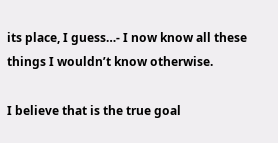its place, I guess…- I now know all these things I wouldn’t know otherwise.

I believe that is the true goal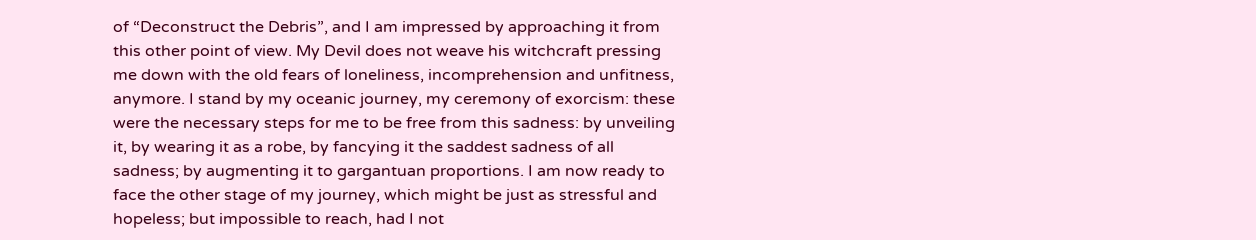of “Deconstruct the Debris”, and I am impressed by approaching it from this other point of view. My Devil does not weave his witchcraft pressing me down with the old fears of loneliness, incomprehension and unfitness, anymore. I stand by my oceanic journey, my ceremony of exorcism: these were the necessary steps for me to be free from this sadness: by unveiling it, by wearing it as a robe, by fancying it the saddest sadness of all sadness; by augmenting it to gargantuan proportions. I am now ready to face the other stage of my journey, which might be just as stressful and hopeless; but impossible to reach, had I not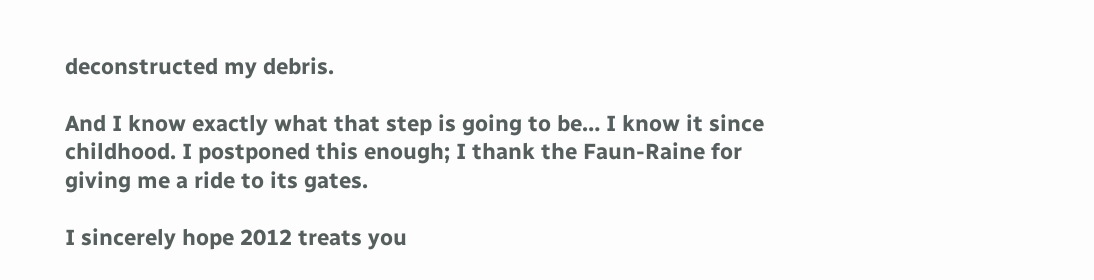deconstructed my debris.

And I know exactly what that step is going to be… I know it since childhood. I postponed this enough; I thank the Faun-Raine for giving me a ride to its gates.

I sincerely hope 2012 treats you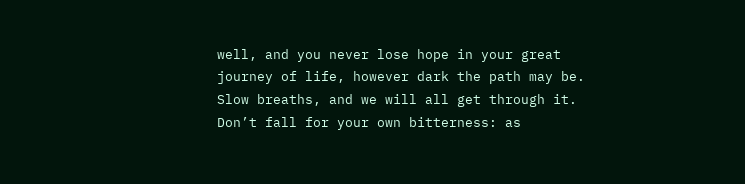well, and you never lose hope in your great journey of life, however dark the path may be. Slow breaths, and we will all get through it. Don’t fall for your own bitterness: as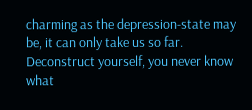charming as the depression-state may be, it can only take us so far. Deconstruct yourself, you never know what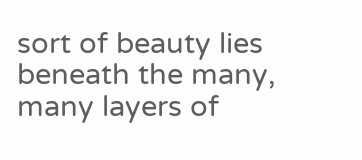sort of beauty lies beneath the many, many layers of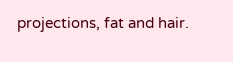projections, fat and hair.